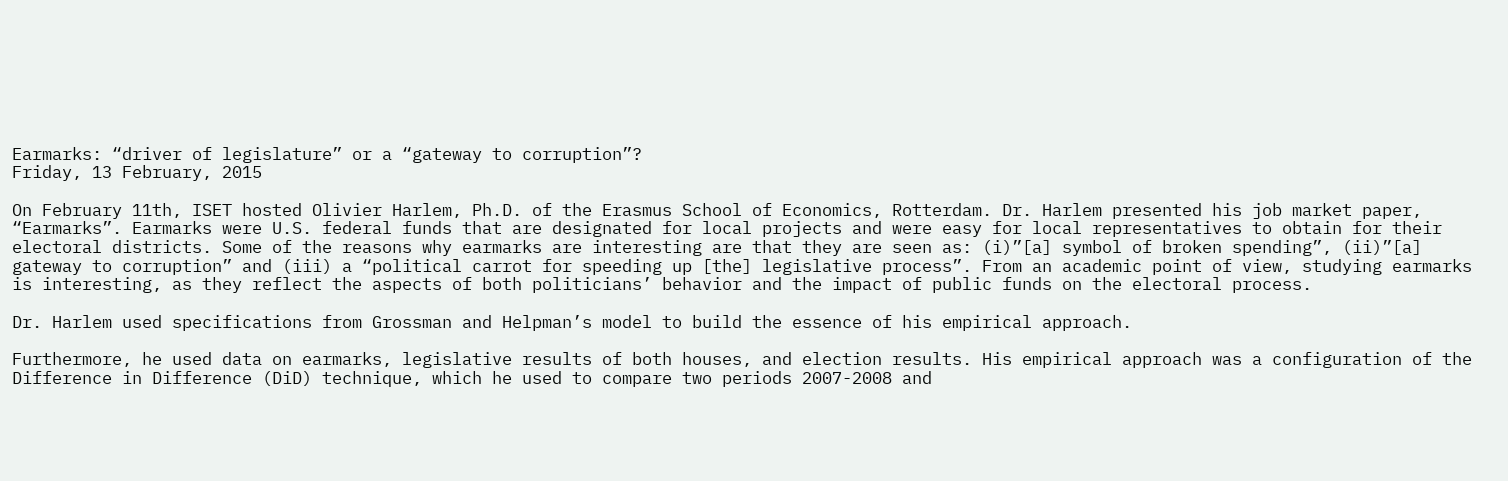Earmarks: “driver of legislature” or a “gateway to corruption”?
Friday, 13 February, 2015

On February 11th, ISET hosted Olivier Harlem, Ph.D. of the Erasmus School of Economics, Rotterdam. Dr. Harlem presented his job market paper, “Earmarks”. Earmarks were U.S. federal funds that are designated for local projects and were easy for local representatives to obtain for their electoral districts. Some of the reasons why earmarks are interesting are that they are seen as: (i)”[a] symbol of broken spending”, (ii)”[a] gateway to corruption” and (iii) a “political carrot for speeding up [the] legislative process”. From an academic point of view, studying earmarks is interesting, as they reflect the aspects of both politicians’ behavior and the impact of public funds on the electoral process.

Dr. Harlem used specifications from Grossman and Helpman’s model to build the essence of his empirical approach.

Furthermore, he used data on earmarks, legislative results of both houses, and election results. His empirical approach was a configuration of the Difference in Difference (DiD) technique, which he used to compare two periods 2007-2008 and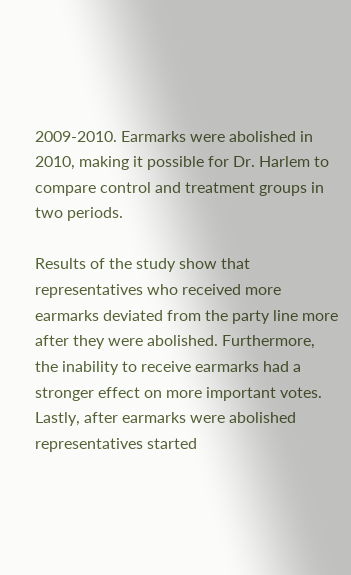2009-2010. Earmarks were abolished in 2010, making it possible for Dr. Harlem to compare control and treatment groups in two periods.

Results of the study show that representatives who received more earmarks deviated from the party line more after they were abolished. Furthermore, the inability to receive earmarks had a stronger effect on more important votes. Lastly, after earmarks were abolished representatives started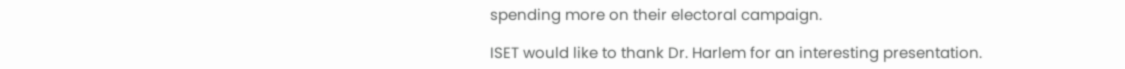spending more on their electoral campaign.

ISET would like to thank Dr. Harlem for an interesting presentation.